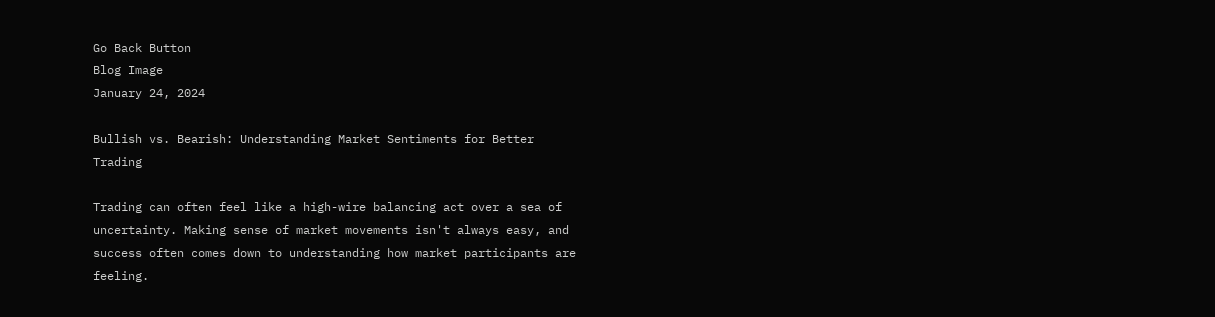Go Back Button
Blog Image
January 24, 2024

Bullish vs. Bearish: Understanding Market Sentiments for Better Trading

Trading can often feel like a high-wire balancing act over a sea of uncertainty. Making sense of market movements isn't always easy, and success often comes down to understanding how market participants are feeling.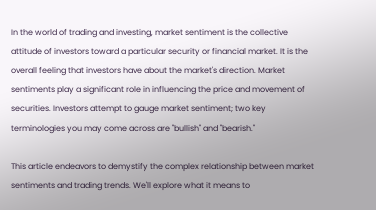In the world of trading and investing, market sentiment is the collective attitude of investors toward a particular security or financial market. It is the overall feeling that investors have about the market's direction. Market sentiments play a significant role in influencing the price and movement of securities. Investors attempt to gauge market sentiment; two key terminologies you may come across are "bullish" and "bearish."

This article endeavors to demystify the complex relationship between market sentiments and trading trends. We'll explore what it means to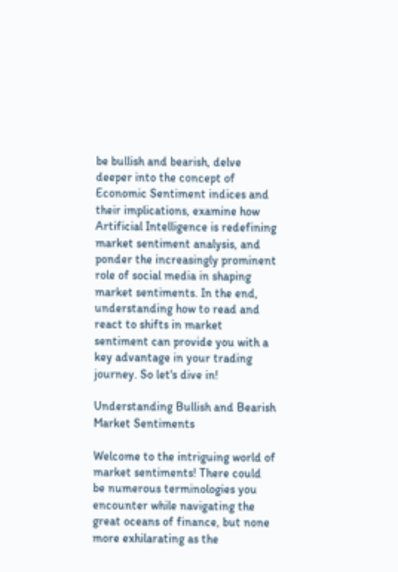be bullish and bearish, delve deeper into the concept of Economic Sentiment indices and their implications, examine how Artificial Intelligence is redefining market sentiment analysis, and ponder the increasingly prominent role of social media in shaping market sentiments. In the end, understanding how to read and react to shifts in market sentiment can provide you with a key advantage in your trading journey. So let's dive in!

Understanding Bullish and Bearish Market Sentiments

Welcome to the intriguing world of market sentiments! There could be numerous terminologies you encounter while navigating the great oceans of finance, but none more exhilarating as the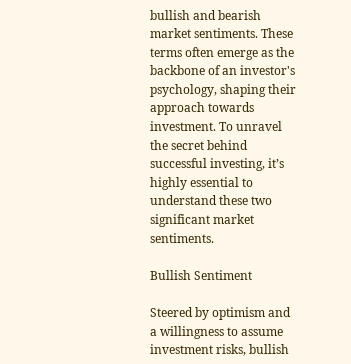bullish and bearish market sentiments. These terms often emerge as the backbone of an investor's psychology, shaping their approach towards investment. To unravel the secret behind successful investing, it’s highly essential to understand these two significant market sentiments.

Bullish Sentiment

Steered by optimism and a willingness to assume investment risks, bullish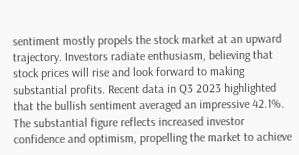sentiment mostly propels the stock market at an upward trajectory. Investors radiate enthusiasm, believing that stock prices will rise and look forward to making substantial profits. Recent data in Q3 2023 highlighted that the bullish sentiment averaged an impressive 42.1%. The substantial figure reflects increased investor confidence and optimism, propelling the market to achieve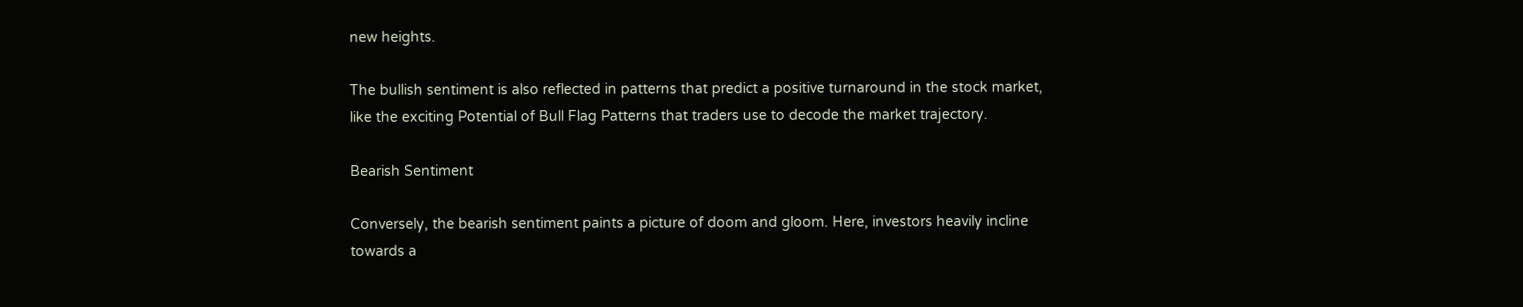new heights.

The bullish sentiment is also reflected in patterns that predict a positive turnaround in the stock market, like the exciting Potential of Bull Flag Patterns that traders use to decode the market trajectory.

Bearish Sentiment

Conversely, the bearish sentiment paints a picture of doom and gloom. Here, investors heavily incline towards a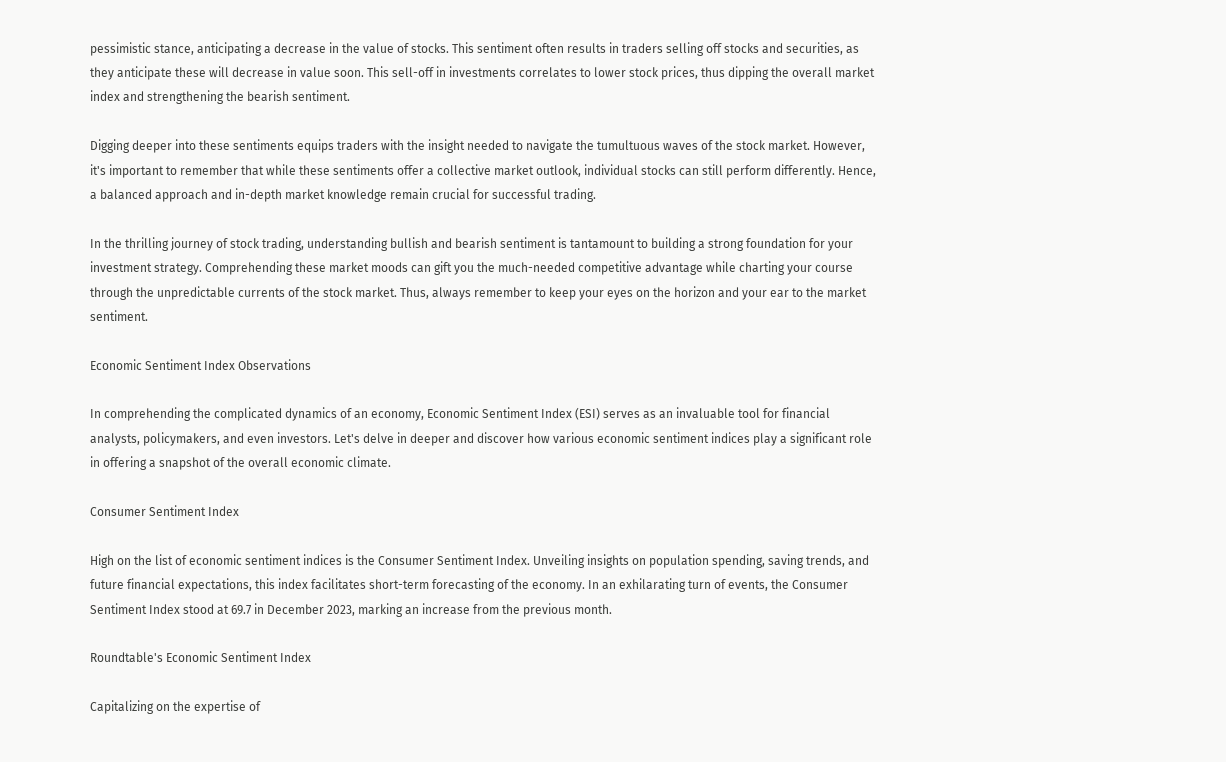pessimistic stance, anticipating a decrease in the value of stocks. This sentiment often results in traders selling off stocks and securities, as they anticipate these will decrease in value soon. This sell-off in investments correlates to lower stock prices, thus dipping the overall market index and strengthening the bearish sentiment.

Digging deeper into these sentiments equips traders with the insight needed to navigate the tumultuous waves of the stock market. However, it's important to remember that while these sentiments offer a collective market outlook, individual stocks can still perform differently. Hence, a balanced approach and in-depth market knowledge remain crucial for successful trading.

In the thrilling journey of stock trading, understanding bullish and bearish sentiment is tantamount to building a strong foundation for your investment strategy. Comprehending these market moods can gift you the much-needed competitive advantage while charting your course through the unpredictable currents of the stock market. Thus, always remember to keep your eyes on the horizon and your ear to the market sentiment.

Economic Sentiment Index Observations

In comprehending the complicated dynamics of an economy, Economic Sentiment Index (ESI) serves as an invaluable tool for financial analysts, policymakers, and even investors. Let's delve in deeper and discover how various economic sentiment indices play a significant role in offering a snapshot of the overall economic climate.

Consumer Sentiment Index

High on the list of economic sentiment indices is the Consumer Sentiment Index. Unveiling insights on population spending, saving trends, and future financial expectations, this index facilitates short-term forecasting of the economy. In an exhilarating turn of events, the Consumer Sentiment Index stood at 69.7 in December 2023, marking an increase from the previous month.

Roundtable's Economic Sentiment Index

Capitalizing on the expertise of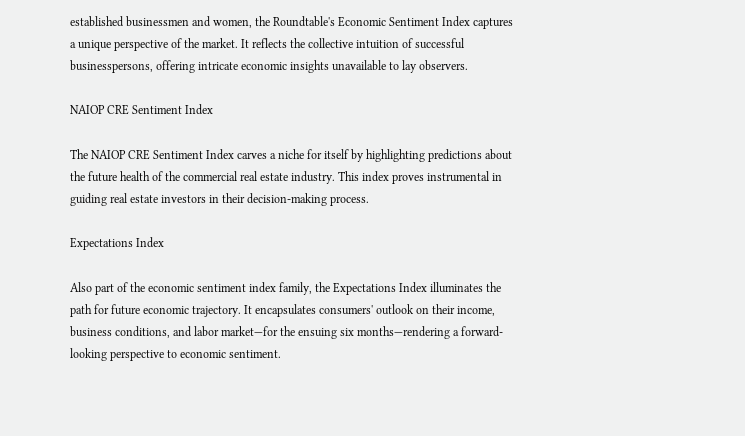established businessmen and women, the Roundtable's Economic Sentiment Index captures a unique perspective of the market. It reflects the collective intuition of successful businesspersons, offering intricate economic insights unavailable to lay observers.

NAIOP CRE Sentiment Index

The NAIOP CRE Sentiment Index carves a niche for itself by highlighting predictions about the future health of the commercial real estate industry. This index proves instrumental in guiding real estate investors in their decision-making process.

Expectations Index

Also part of the economic sentiment index family, the Expectations Index illuminates the path for future economic trajectory. It encapsulates consumers' outlook on their income, business conditions, and labor market—for the ensuing six months—rendering a forward-looking perspective to economic sentiment.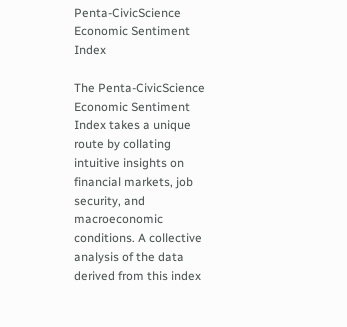Penta-CivicScience Economic Sentiment Index

The Penta-CivicScience Economic Sentiment Index takes a unique route by collating intuitive insights on financial markets, job security, and macroeconomic conditions. A collective analysis of the data derived from this index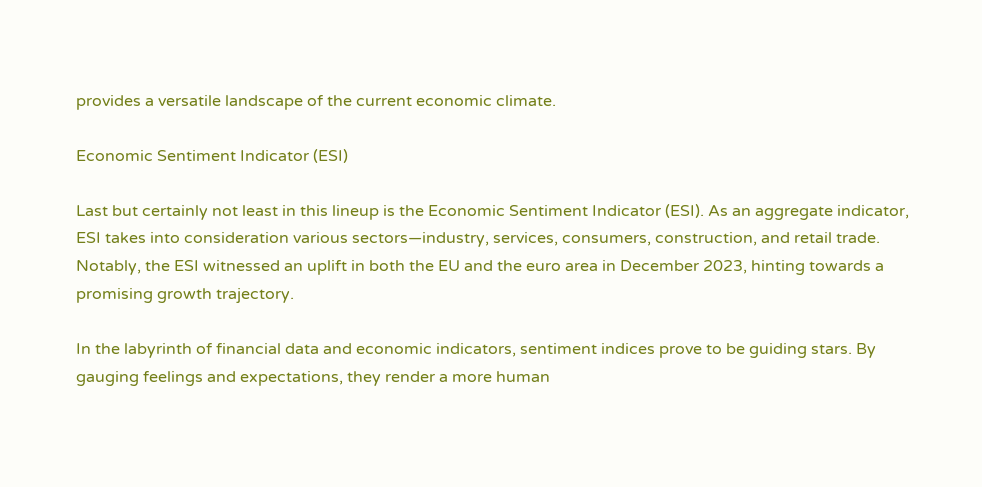provides a versatile landscape of the current economic climate.

Economic Sentiment Indicator (ESI)

Last but certainly not least in this lineup is the Economic Sentiment Indicator (ESI). As an aggregate indicator, ESI takes into consideration various sectors—industry, services, consumers, construction, and retail trade. Notably, the ESI witnessed an uplift in both the EU and the euro area in December 2023, hinting towards a promising growth trajectory.

In the labyrinth of financial data and economic indicators, sentiment indices prove to be guiding stars. By gauging feelings and expectations, they render a more human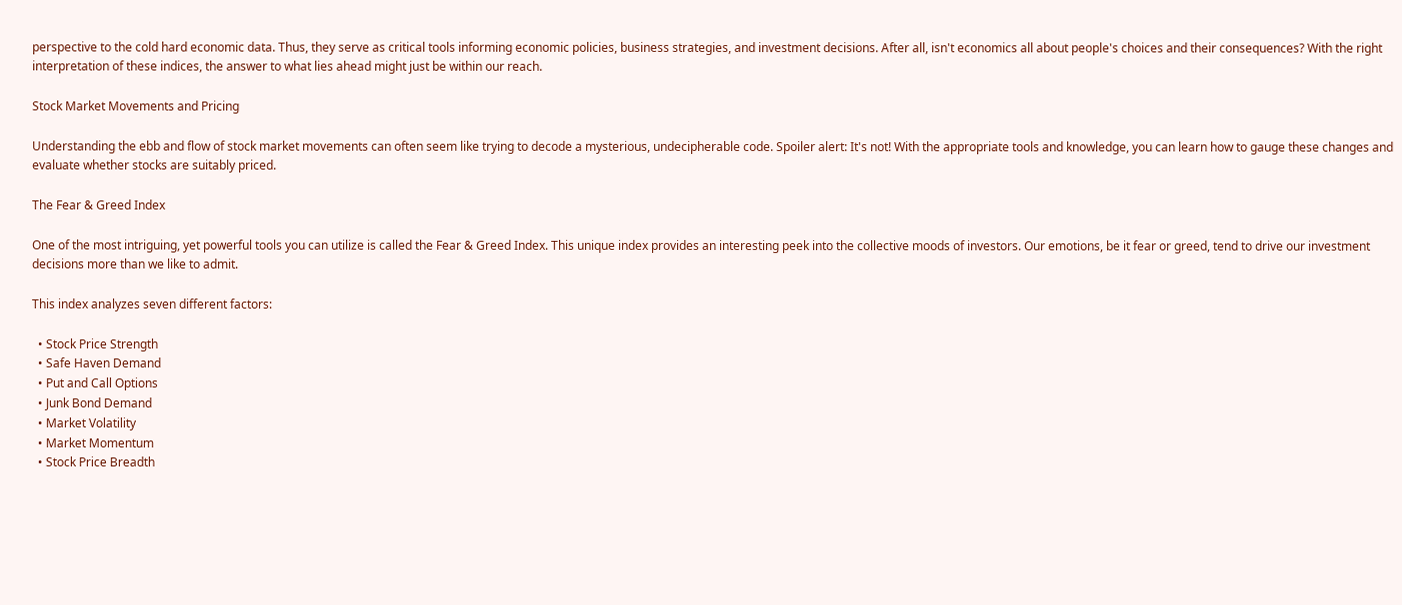perspective to the cold hard economic data. Thus, they serve as critical tools informing economic policies, business strategies, and investment decisions. After all, isn't economics all about people's choices and their consequences? With the right interpretation of these indices, the answer to what lies ahead might just be within our reach.

Stock Market Movements and Pricing

Understanding the ebb and flow of stock market movements can often seem like trying to decode a mysterious, undecipherable code. Spoiler alert: It's not! With the appropriate tools and knowledge, you can learn how to gauge these changes and evaluate whether stocks are suitably priced.

The Fear & Greed Index

One of the most intriguing, yet powerful tools you can utilize is called the Fear & Greed Index. This unique index provides an interesting peek into the collective moods of investors. Our emotions, be it fear or greed, tend to drive our investment decisions more than we like to admit.

This index analyzes seven different factors:

  • Stock Price Strength
  • Safe Haven Demand
  • Put and Call Options
  • Junk Bond Demand
  • Market Volatility
  • Market Momentum
  • Stock Price Breadth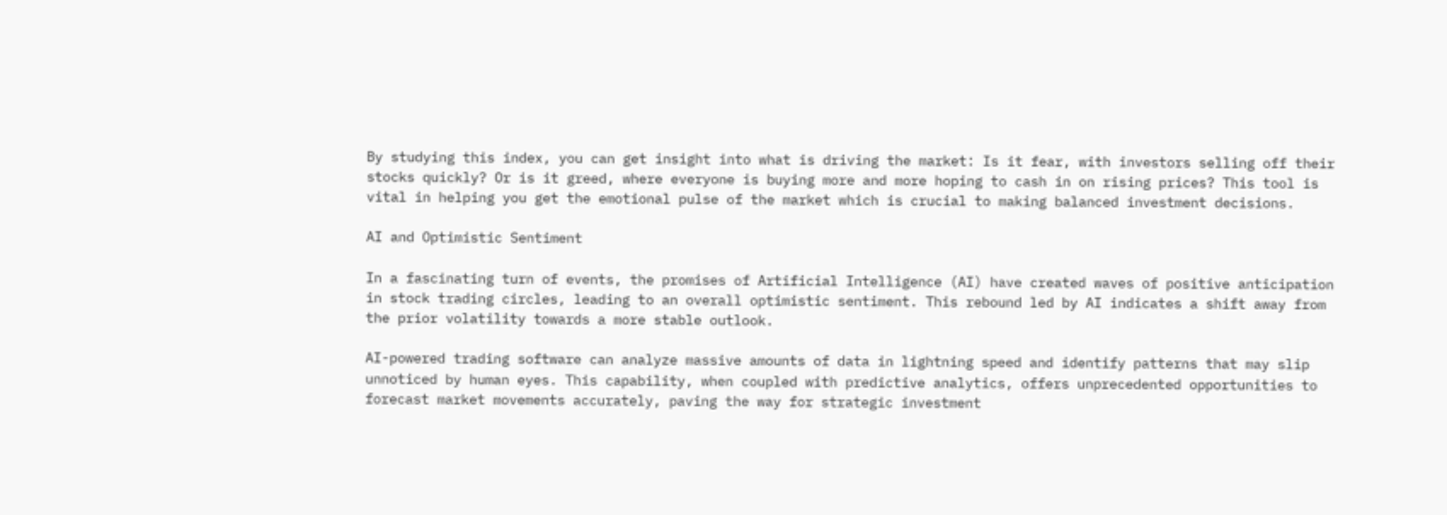By studying this index, you can get insight into what is driving the market: Is it fear, with investors selling off their stocks quickly? Or is it greed, where everyone is buying more and more hoping to cash in on rising prices? This tool is vital in helping you get the emotional pulse of the market which is crucial to making balanced investment decisions.

AI and Optimistic Sentiment

In a fascinating turn of events, the promises of Artificial Intelligence (AI) have created waves of positive anticipation in stock trading circles, leading to an overall optimistic sentiment. This rebound led by AI indicates a shift away from the prior volatility towards a more stable outlook.

AI-powered trading software can analyze massive amounts of data in lightning speed and identify patterns that may slip unnoticed by human eyes. This capability, when coupled with predictive analytics, offers unprecedented opportunities to forecast market movements accurately, paving the way for strategic investment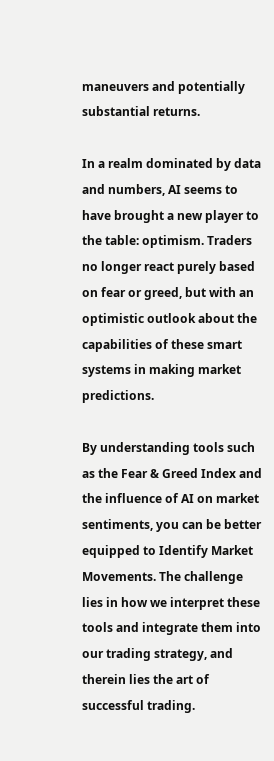maneuvers and potentially substantial returns.

In a realm dominated by data and numbers, AI seems to have brought a new player to the table: optimism. Traders no longer react purely based on fear or greed, but with an optimistic outlook about the capabilities of these smart systems in making market predictions.

By understanding tools such as the Fear & Greed Index and the influence of AI on market sentiments, you can be better equipped to Identify Market Movements. The challenge lies in how we interpret these tools and integrate them into our trading strategy, and therein lies the art of successful trading.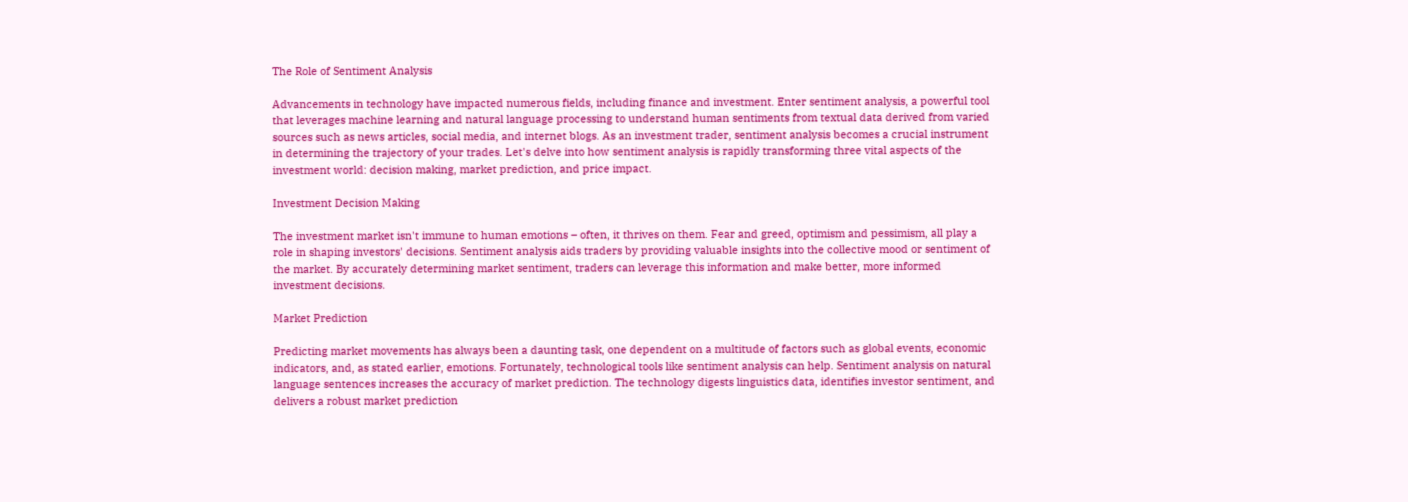The Role of Sentiment Analysis

Advancements in technology have impacted numerous fields, including finance and investment. Enter sentiment analysis, a powerful tool that leverages machine learning and natural language processing to understand human sentiments from textual data derived from varied sources such as news articles, social media, and internet blogs. As an investment trader, sentiment analysis becomes a crucial instrument in determining the trajectory of your trades. Let's delve into how sentiment analysis is rapidly transforming three vital aspects of the investment world: decision making, market prediction, and price impact.

Investment Decision Making

The investment market isn't immune to human emotions – often, it thrives on them. Fear and greed, optimism and pessimism, all play a role in shaping investors' decisions. Sentiment analysis aids traders by providing valuable insights into the collective mood or sentiment of the market. By accurately determining market sentiment, traders can leverage this information and make better, more informed investment decisions.

Market Prediction

Predicting market movements has always been a daunting task, one dependent on a multitude of factors such as global events, economic indicators, and, as stated earlier, emotions. Fortunately, technological tools like sentiment analysis can help. Sentiment analysis on natural language sentences increases the accuracy of market prediction. The technology digests linguistics data, identifies investor sentiment, and delivers a robust market prediction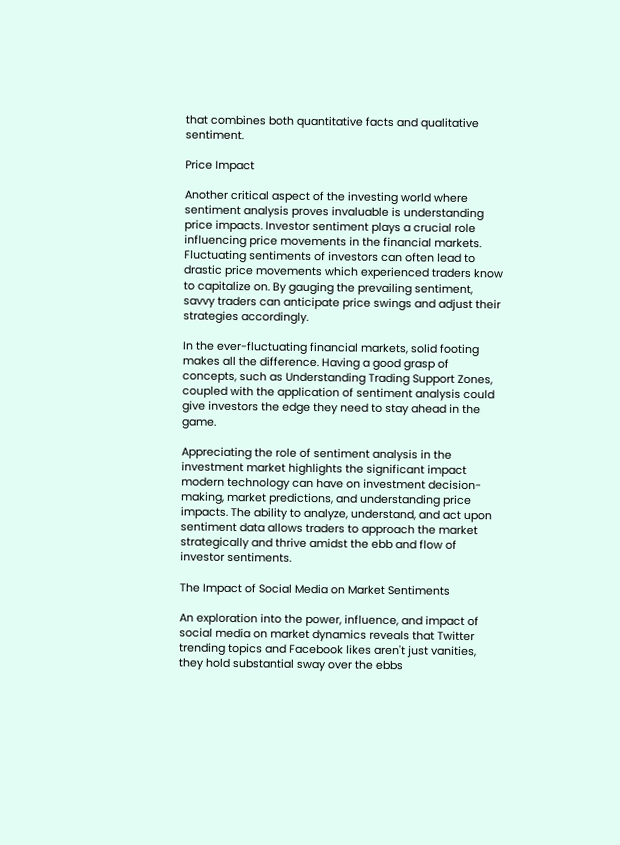that combines both quantitative facts and qualitative sentiment.

Price Impact

Another critical aspect of the investing world where sentiment analysis proves invaluable is understanding price impacts. Investor sentiment plays a crucial role influencing price movements in the financial markets. Fluctuating sentiments of investors can often lead to drastic price movements which experienced traders know to capitalize on. By gauging the prevailing sentiment, savvy traders can anticipate price swings and adjust their strategies accordingly.

In the ever-fluctuating financial markets, solid footing makes all the difference. Having a good grasp of concepts, such as Understanding Trading Support Zones, coupled with the application of sentiment analysis could give investors the edge they need to stay ahead in the game.

Appreciating the role of sentiment analysis in the investment market highlights the significant impact modern technology can have on investment decision-making, market predictions, and understanding price impacts. The ability to analyze, understand, and act upon sentiment data allows traders to approach the market strategically and thrive amidst the ebb and flow of investor sentiments.

The Impact of Social Media on Market Sentiments

An exploration into the power, influence, and impact of social media on market dynamics reveals that Twitter trending topics and Facebook likes aren't just vanities, they hold substantial sway over the ebbs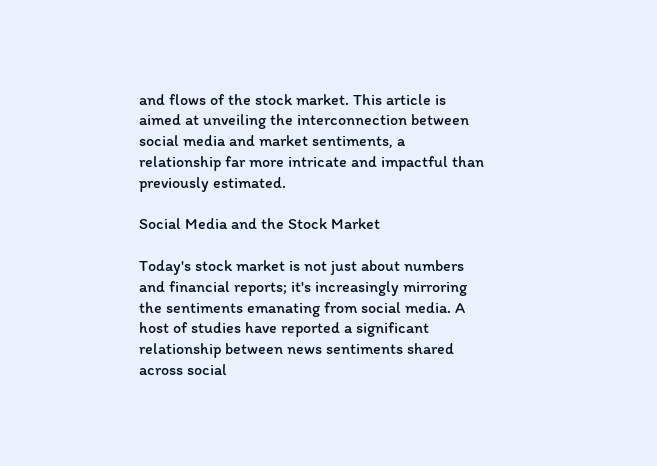and flows of the stock market. This article is aimed at unveiling the interconnection between social media and market sentiments, a relationship far more intricate and impactful than previously estimated.

Social Media and the Stock Market

Today's stock market is not just about numbers and financial reports; it's increasingly mirroring the sentiments emanating from social media. A host of studies have reported a significant relationship between news sentiments shared across social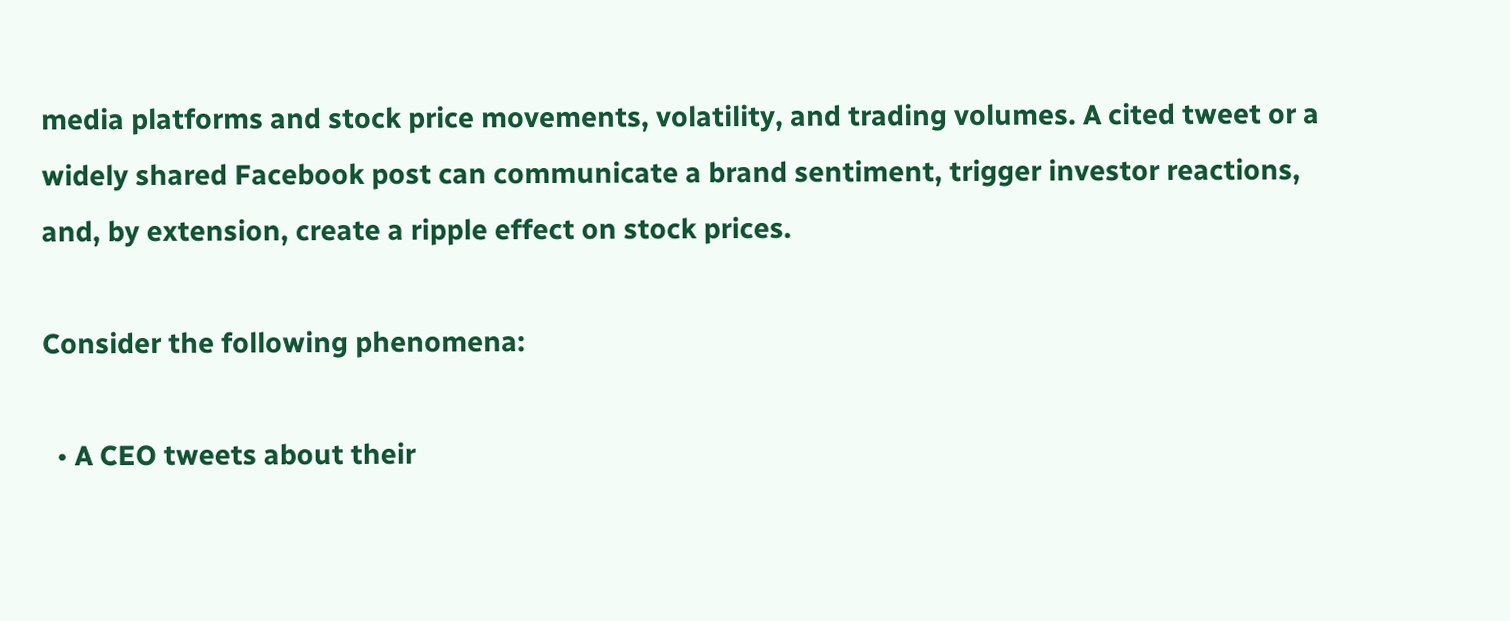media platforms and stock price movements, volatility, and trading volumes. A cited tweet or a widely shared Facebook post can communicate a brand sentiment, trigger investor reactions, and, by extension, create a ripple effect on stock prices.

Consider the following phenomena:

  • A CEO tweets about their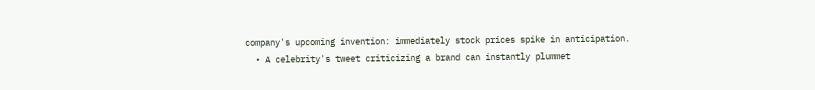company's upcoming invention: immediately stock prices spike in anticipation.
  • A celebrity's tweet criticizing a brand can instantly plummet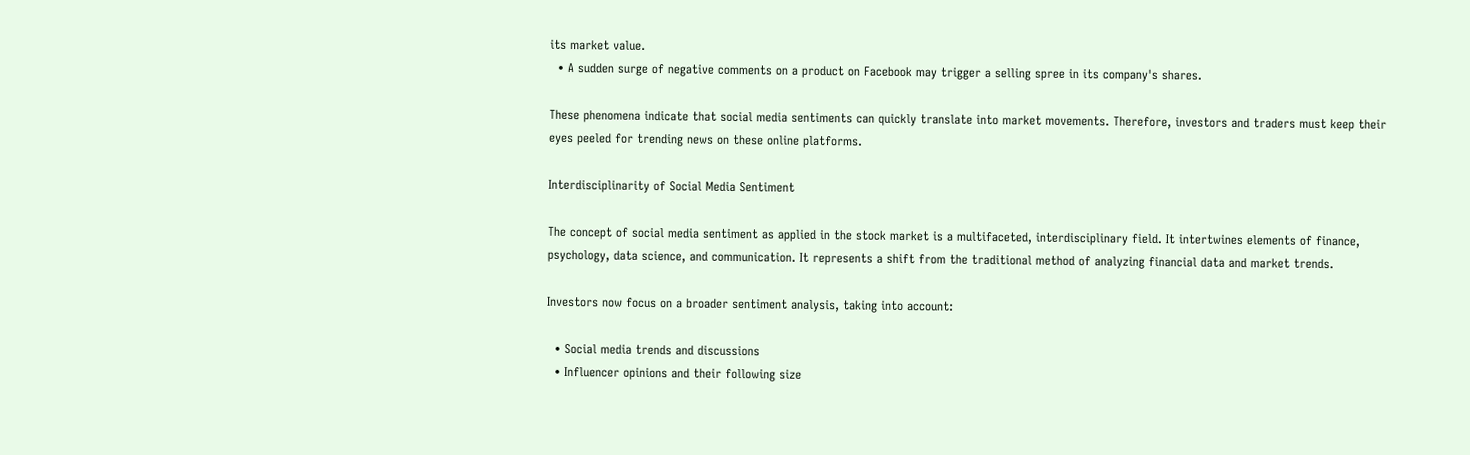its market value.
  • A sudden surge of negative comments on a product on Facebook may trigger a selling spree in its company's shares.

These phenomena indicate that social media sentiments can quickly translate into market movements. Therefore, investors and traders must keep their eyes peeled for trending news on these online platforms.

Interdisciplinarity of Social Media Sentiment

The concept of social media sentiment as applied in the stock market is a multifaceted, interdisciplinary field. It intertwines elements of finance, psychology, data science, and communication. It represents a shift from the traditional method of analyzing financial data and market trends.

Investors now focus on a broader sentiment analysis, taking into account:

  • Social media trends and discussions
  • Influencer opinions and their following size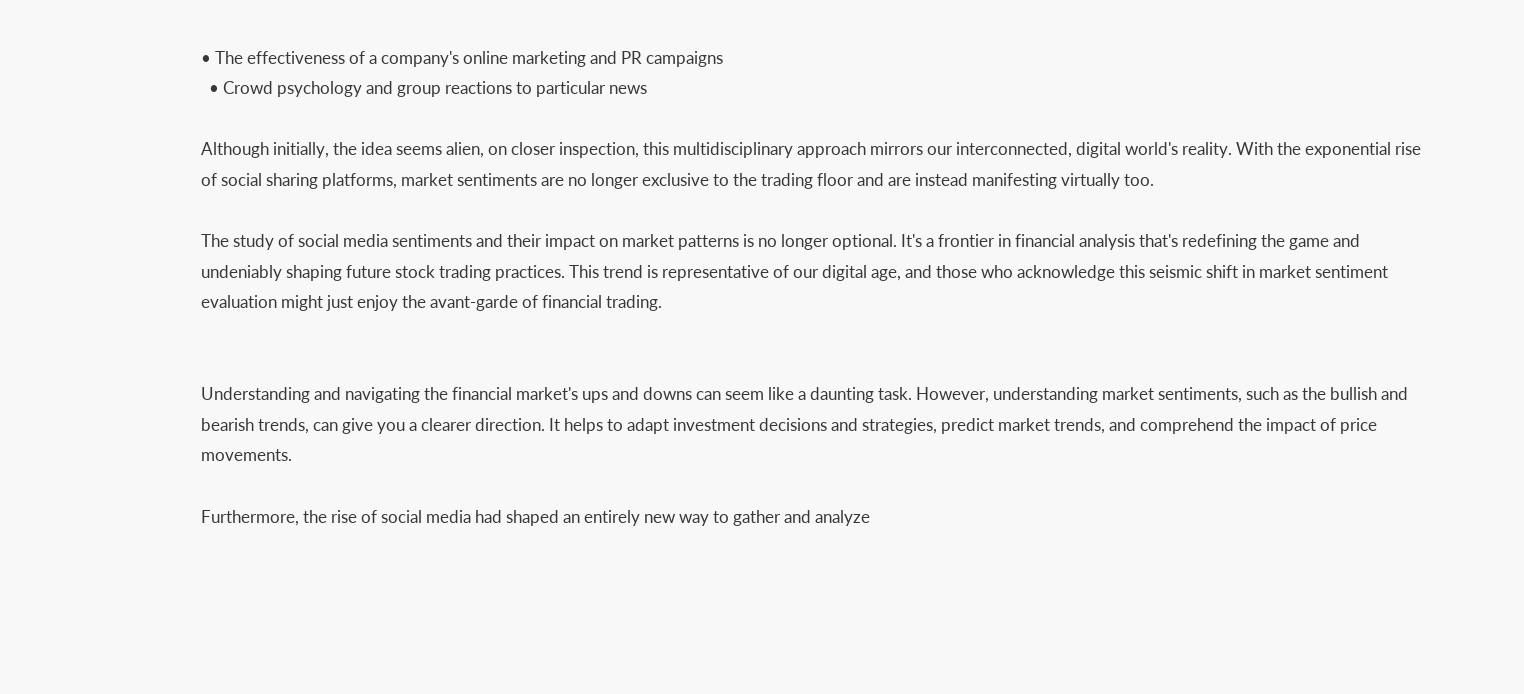• The effectiveness of a company's online marketing and PR campaigns
  • Crowd psychology and group reactions to particular news

Although initially, the idea seems alien, on closer inspection, this multidisciplinary approach mirrors our interconnected, digital world's reality. With the exponential rise of social sharing platforms, market sentiments are no longer exclusive to the trading floor and are instead manifesting virtually too.

The study of social media sentiments and their impact on market patterns is no longer optional. It's a frontier in financial analysis that's redefining the game and undeniably shaping future stock trading practices. This trend is representative of our digital age, and those who acknowledge this seismic shift in market sentiment evaluation might just enjoy the avant-garde of financial trading.


Understanding and navigating the financial market's ups and downs can seem like a daunting task. However, understanding market sentiments, such as the bullish and bearish trends, can give you a clearer direction. It helps to adapt investment decisions and strategies, predict market trends, and comprehend the impact of price movements.

Furthermore, the rise of social media had shaped an entirely new way to gather and analyze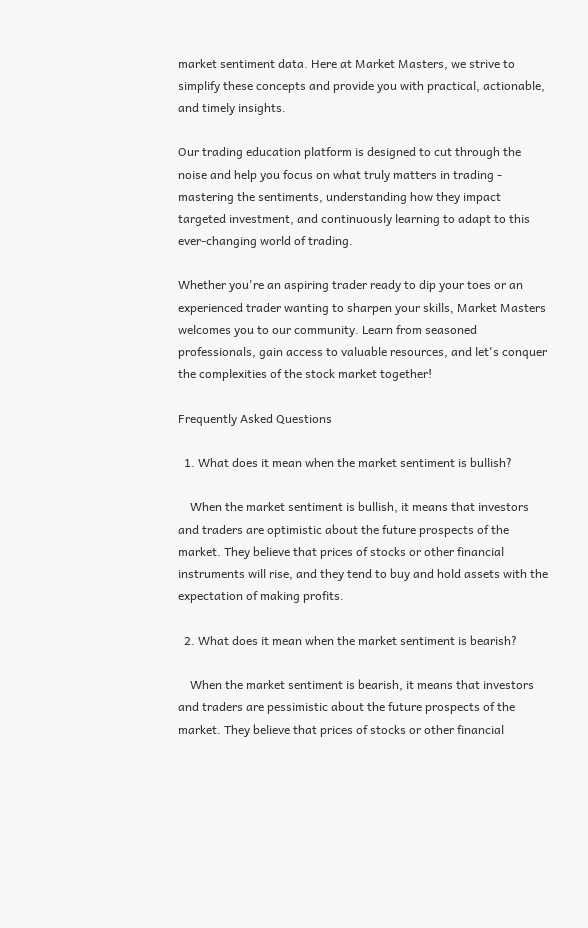market sentiment data. Here at Market Masters, we strive to simplify these concepts and provide you with practical, actionable, and timely insights.

Our trading education platform is designed to cut through the noise and help you focus on what truly matters in trading - mastering the sentiments, understanding how they impact targeted investment, and continuously learning to adapt to this ever-changing world of trading.

Whether you're an aspiring trader ready to dip your toes or an experienced trader wanting to sharpen your skills, Market Masters welcomes you to our community. Learn from seasoned professionals, gain access to valuable resources, and let's conquer the complexities of the stock market together!

Frequently Asked Questions

  1. What does it mean when the market sentiment is bullish?

    When the market sentiment is bullish, it means that investors and traders are optimistic about the future prospects of the market. They believe that prices of stocks or other financial instruments will rise, and they tend to buy and hold assets with the expectation of making profits.

  2. What does it mean when the market sentiment is bearish?

    When the market sentiment is bearish, it means that investors and traders are pessimistic about the future prospects of the market. They believe that prices of stocks or other financial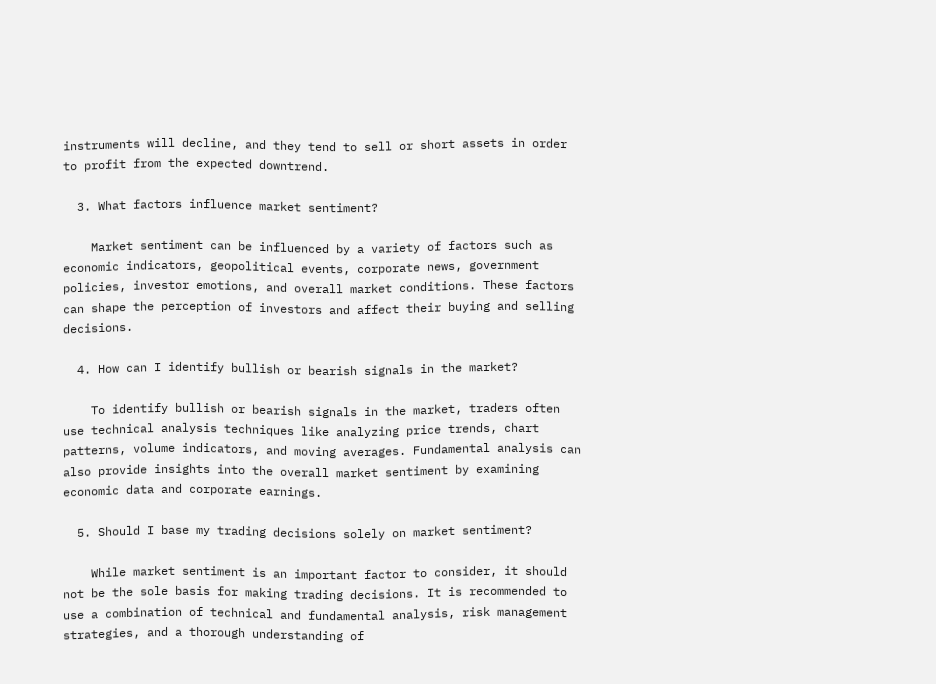instruments will decline, and they tend to sell or short assets in order to profit from the expected downtrend.

  3. What factors influence market sentiment?

    Market sentiment can be influenced by a variety of factors such as economic indicators, geopolitical events, corporate news, government policies, investor emotions, and overall market conditions. These factors can shape the perception of investors and affect their buying and selling decisions.

  4. How can I identify bullish or bearish signals in the market?

    To identify bullish or bearish signals in the market, traders often use technical analysis techniques like analyzing price trends, chart patterns, volume indicators, and moving averages. Fundamental analysis can also provide insights into the overall market sentiment by examining economic data and corporate earnings.

  5. Should I base my trading decisions solely on market sentiment?

    While market sentiment is an important factor to consider, it should not be the sole basis for making trading decisions. It is recommended to use a combination of technical and fundamental analysis, risk management strategies, and a thorough understanding of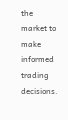the market to make informed trading decisions.